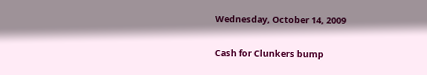Wednesday, October 14, 2009

Cash for Clunkers bump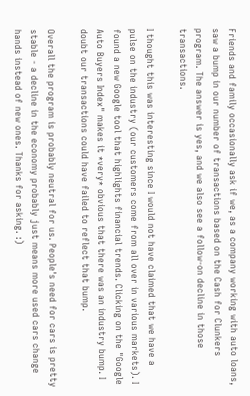Friends and family occasionally ask if we, as a company working with auto loans, saw a bump in our number of transactions based on the Cash for Clunkers program. The answer is yes, and we also see a follow-on decline in those transactions.

I thought this was interesting since I would not have claimed that we have a pulse on the industry (our customers come from all over in various markets). I found a new Google tool that highlights financial trends. Clicking on the "Google Auto Buyers Index" makes it *very* obvious that there was an industry bump. I doubt our transactions could have failed to reflect that bump.

Overall the program is probably neutral for us. People's need for cars is pretty stable - a decline in the economy probably just means more used cars change hands instead of new ones. Thanks for asking. :)